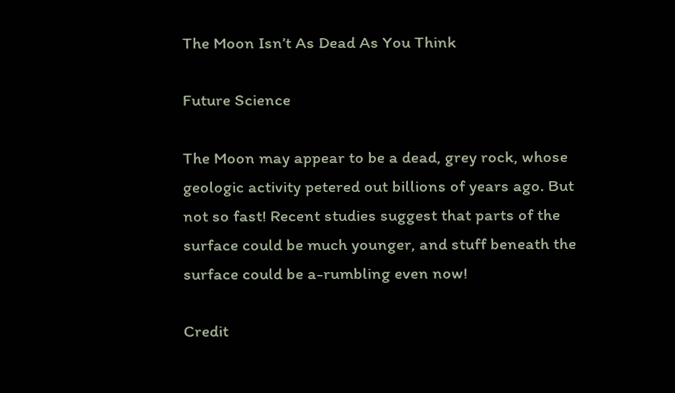The Moon Isn’t As Dead As You Think

Future Science

The Moon may appear to be a dead, grey rock, whose geologic activity petered out billions of years ago. But not so fast! Recent studies suggest that parts of the surface could be much younger, and stuff beneath the surface could be a-rumbling even now!

Credit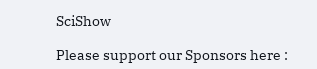SciShow

Please support our Sponsors here :